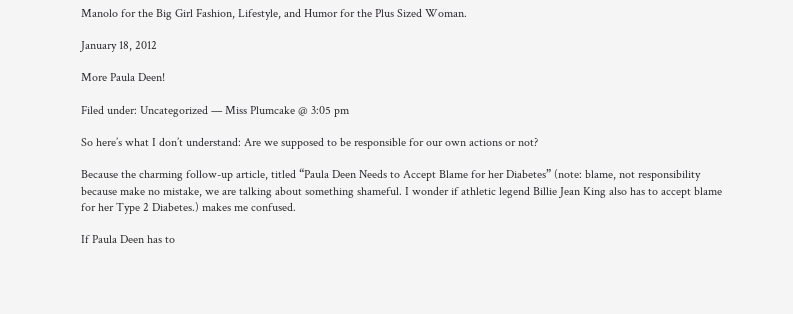Manolo for the Big Girl Fashion, Lifestyle, and Humor for the Plus Sized Woman.

January 18, 2012

More Paula Deen!

Filed under: Uncategorized — Miss Plumcake @ 3:05 pm

So here’s what I don’t understand: Are we supposed to be responsible for our own actions or not?

Because the charming follow-up article, titled “Paula Deen Needs to Accept Blame for her Diabetes” (note: blame, not responsibility because make no mistake, we are talking about something shameful. I wonder if athletic legend Billie Jean King also has to accept blame for her Type 2 Diabetes.) makes me confused.

If Paula Deen has to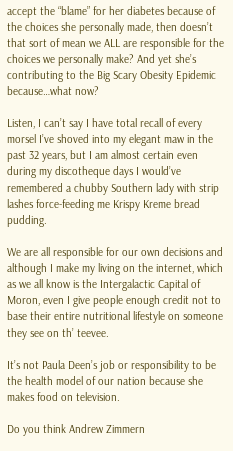accept the “blame” for her diabetes because of the choices she personally made, then doesn’t that sort of mean we ALL are responsible for the choices we personally make? And yet she’s contributing to the Big Scary Obesity Epidemic because…what now?

Listen, I can’t say I have total recall of every morsel I’ve shoved into my elegant maw in the past 32 years, but I am almost certain even during my discotheque days I would’ve remembered a chubby Southern lady with strip lashes force-feeding me Krispy Kreme bread pudding.

We are all responsible for our own decisions and although I make my living on the internet, which as we all know is the Intergalactic Capital of Moron, even I give people enough credit not to base their entire nutritional lifestyle on someone they see on th’ teevee.

It’s not Paula Deen’s job or responsibility to be the health model of our nation because she makes food on television.

Do you think Andrew Zimmern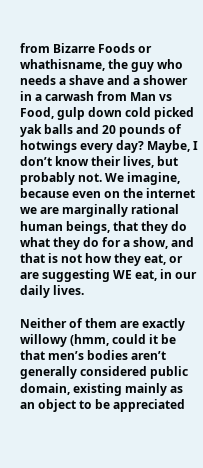from Bizarre Foods or whathisname, the guy who needs a shave and a shower in a carwash from Man vs Food, gulp down cold picked yak balls and 20 pounds of hotwings every day? Maybe, I don’t know their lives, but probably not. We imagine, because even on the internet we are marginally rational human beings, that they do what they do for a show, and that is not how they eat, or are suggesting WE eat, in our daily lives.

Neither of them are exactly willowy (hmm, could it be that men’s bodies aren’t generally considered public domain, existing mainly as an object to be appreciated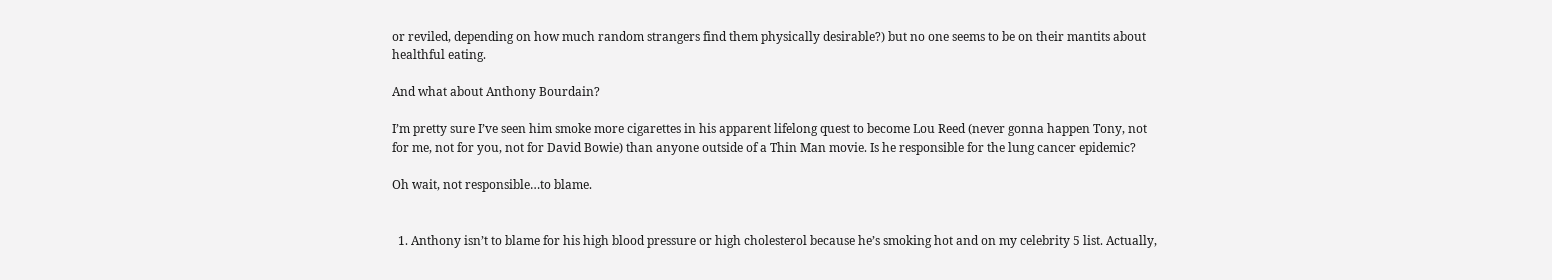or reviled, depending on how much random strangers find them physically desirable?) but no one seems to be on their mantits about healthful eating.

And what about Anthony Bourdain?

I’m pretty sure I’ve seen him smoke more cigarettes in his apparent lifelong quest to become Lou Reed (never gonna happen Tony, not for me, not for you, not for David Bowie) than anyone outside of a Thin Man movie. Is he responsible for the lung cancer epidemic?

Oh wait, not responsible…to blame.


  1. Anthony isn’t to blame for his high blood pressure or high cholesterol because he’s smoking hot and on my celebrity 5 list. Actually,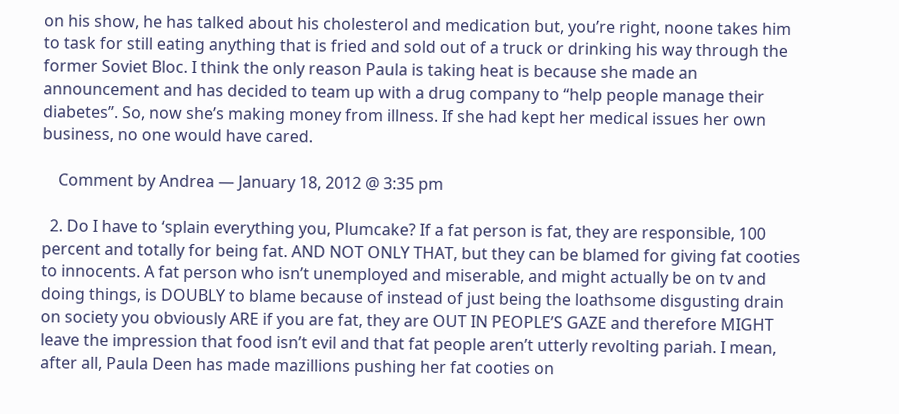on his show, he has talked about his cholesterol and medication but, you’re right, noone takes him to task for still eating anything that is fried and sold out of a truck or drinking his way through the former Soviet Bloc. I think the only reason Paula is taking heat is because she made an announcement and has decided to team up with a drug company to “help people manage their diabetes”. So, now she’s making money from illness. If she had kept her medical issues her own business, no one would have cared.

    Comment by Andrea — January 18, 2012 @ 3:35 pm

  2. Do I have to ‘splain everything you, Plumcake? If a fat person is fat, they are responsible, 100 percent and totally for being fat. AND NOT ONLY THAT, but they can be blamed for giving fat cooties to innocents. A fat person who isn’t unemployed and miserable, and might actually be on tv and doing things, is DOUBLY to blame because of instead of just being the loathsome disgusting drain on society you obviously ARE if you are fat, they are OUT IN PEOPLE’S GAZE and therefore MIGHT leave the impression that food isn’t evil and that fat people aren’t utterly revolting pariah. I mean, after all, Paula Deen has made mazillions pushing her fat cooties on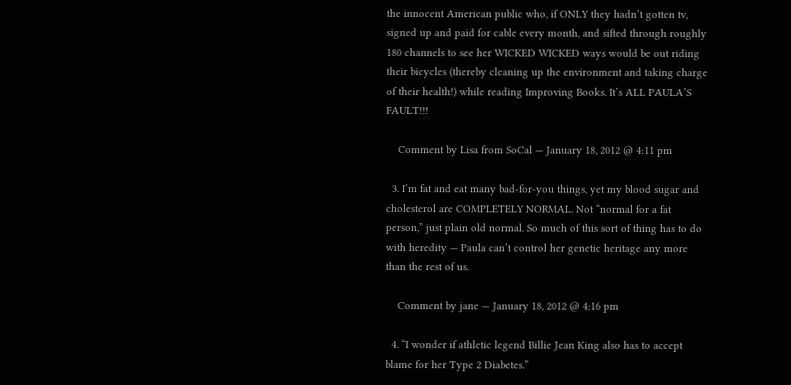the innocent American public who, if ONLY they hadn’t gotten tv, signed up and paid for cable every month, and sifted through roughly 180 channels to see her WICKED WICKED ways would be out riding their bicycles (thereby cleaning up the environment and taking charge of their health!) while reading Improving Books. It’s ALL PAULA’S FAULT!!!

    Comment by Lisa from SoCal — January 18, 2012 @ 4:11 pm

  3. I’m fat and eat many bad-for-you things, yet my blood sugar and cholesterol are COMPLETELY NORMAL. Not “normal for a fat person,” just plain old normal. So much of this sort of thing has to do with heredity — Paula can’t control her genetic heritage any more than the rest of us.

    Comment by jane — January 18, 2012 @ 4:16 pm

  4. “I wonder if athletic legend Billie Jean King also has to accept blame for her Type 2 Diabetes.”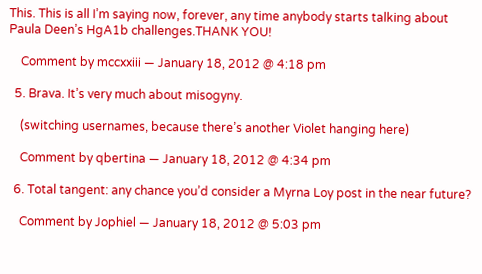This. This is all I’m saying now, forever, any time anybody starts talking about Paula Deen’s HgA1b challenges.THANK YOU!

    Comment by mccxxiii — January 18, 2012 @ 4:18 pm

  5. Brava. It’s very much about misogyny.

    (switching usernames, because there’s another Violet hanging here)

    Comment by qbertina — January 18, 2012 @ 4:34 pm

  6. Total tangent: any chance you’d consider a Myrna Loy post in the near future?

    Comment by Jophiel — January 18, 2012 @ 5:03 pm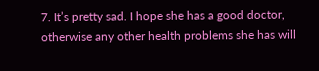7. It’s pretty sad. I hope she has a good doctor, otherwise any other health problems she has will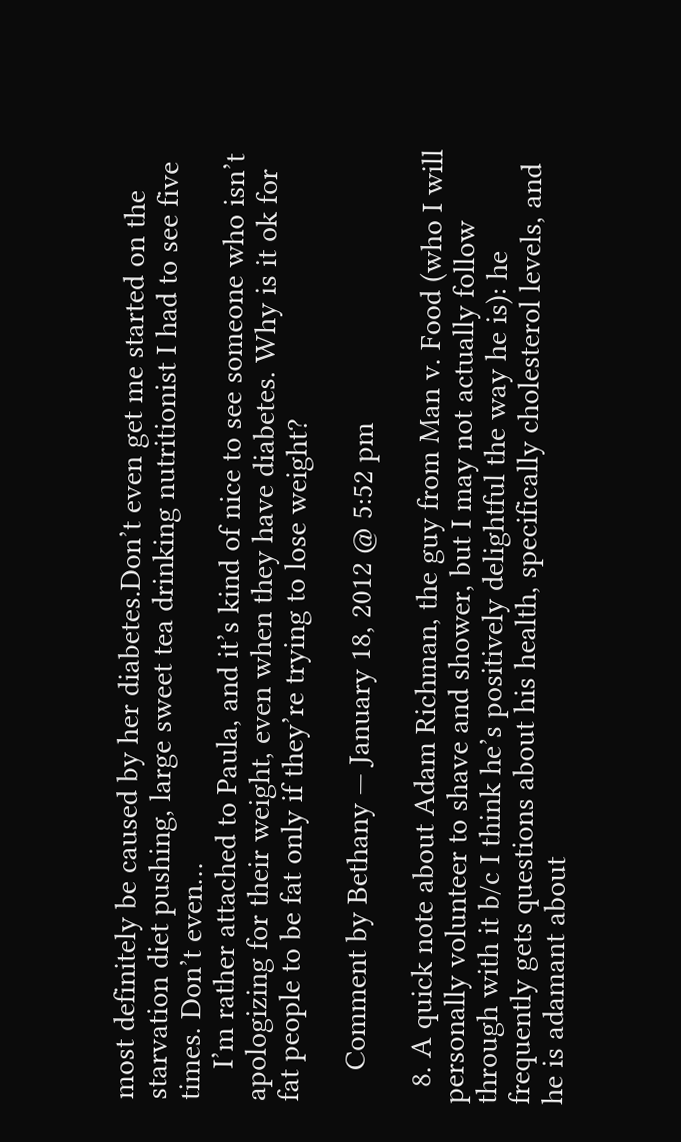most definitely be caused by her diabetes.Don’t even get me started on the starvation diet pushing, large sweet tea drinking nutritionist I had to see five times. Don’t even…
    I’m rather attached to Paula, and it’s kind of nice to see someone who isn’t apologizing for their weight, even when they have diabetes. Why is it ok for fat people to be fat only if they’re trying to lose weight?

    Comment by Bethany — January 18, 2012 @ 5:52 pm

  8. A quick note about Adam Richman, the guy from Man v. Food (who I will personally volunteer to shave and shower, but I may not actually follow through with it b/c I think he’s positively delightful the way he is): he frequently gets questions about his health, specifically cholesterol levels, and he is adamant about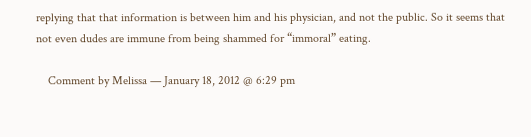replying that that information is between him and his physician, and not the public. So it seems that not even dudes are immune from being shammed for “immoral” eating.

    Comment by Melissa — January 18, 2012 @ 6:29 pm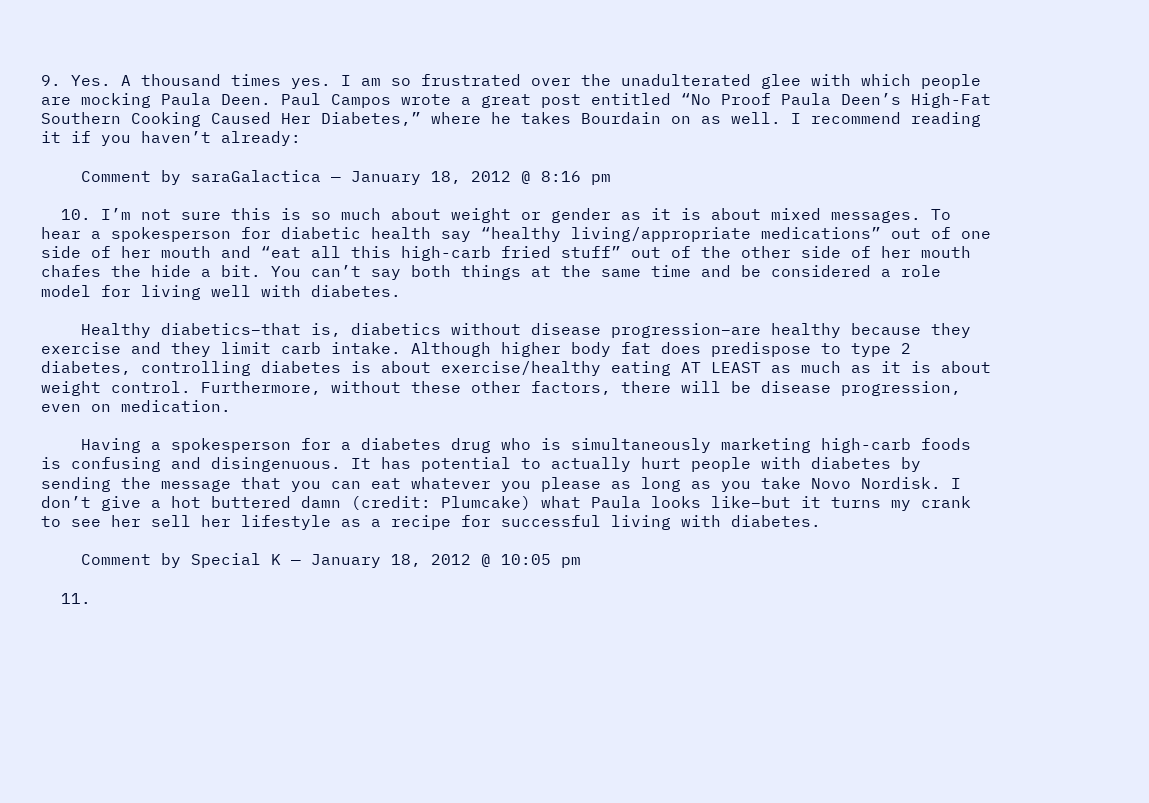9. Yes. A thousand times yes. I am so frustrated over the unadulterated glee with which people are mocking Paula Deen. Paul Campos wrote a great post entitled “No Proof Paula Deen’s High-Fat Southern Cooking Caused Her Diabetes,” where he takes Bourdain on as well. I recommend reading it if you haven’t already:

    Comment by saraGalactica — January 18, 2012 @ 8:16 pm

  10. I’m not sure this is so much about weight or gender as it is about mixed messages. To hear a spokesperson for diabetic health say “healthy living/appropriate medications” out of one side of her mouth and “eat all this high-carb fried stuff” out of the other side of her mouth chafes the hide a bit. You can’t say both things at the same time and be considered a role model for living well with diabetes.

    Healthy diabetics–that is, diabetics without disease progression–are healthy because they exercise and they limit carb intake. Although higher body fat does predispose to type 2 diabetes, controlling diabetes is about exercise/healthy eating AT LEAST as much as it is about weight control. Furthermore, without these other factors, there will be disease progression, even on medication.

    Having a spokesperson for a diabetes drug who is simultaneously marketing high-carb foods is confusing and disingenuous. It has potential to actually hurt people with diabetes by sending the message that you can eat whatever you please as long as you take Novo Nordisk. I don’t give a hot buttered damn (credit: Plumcake) what Paula looks like–but it turns my crank to see her sell her lifestyle as a recipe for successful living with diabetes.

    Comment by Special K — January 18, 2012 @ 10:05 pm

  11.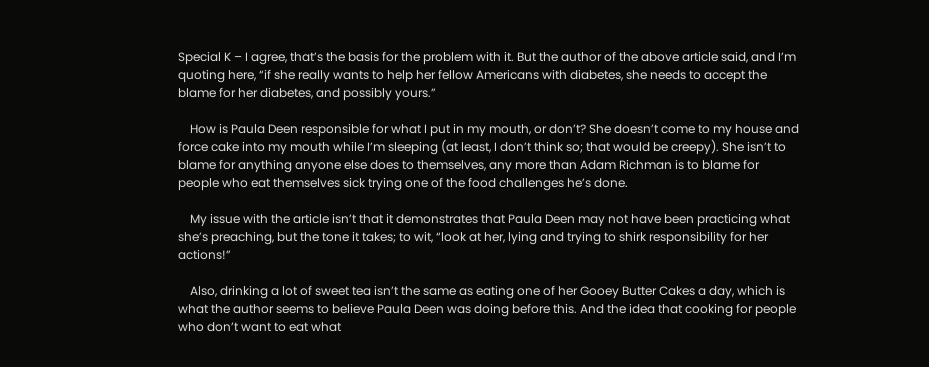Special K – I agree, that’s the basis for the problem with it. But the author of the above article said, and I’m quoting here, “if she really wants to help her fellow Americans with diabetes, she needs to accept the blame for her diabetes, and possibly yours.”

    How is Paula Deen responsible for what I put in my mouth, or don’t? She doesn’t come to my house and force cake into my mouth while I’m sleeping (at least, I don’t think so; that would be creepy). She isn’t to blame for anything anyone else does to themselves, any more than Adam Richman is to blame for people who eat themselves sick trying one of the food challenges he’s done.

    My issue with the article isn’t that it demonstrates that Paula Deen may not have been practicing what she’s preaching, but the tone it takes; to wit, “look at her, lying and trying to shirk responsibility for her actions!”

    Also, drinking a lot of sweet tea isn’t the same as eating one of her Gooey Butter Cakes a day, which is what the author seems to believe Paula Deen was doing before this. And the idea that cooking for people who don’t want to eat what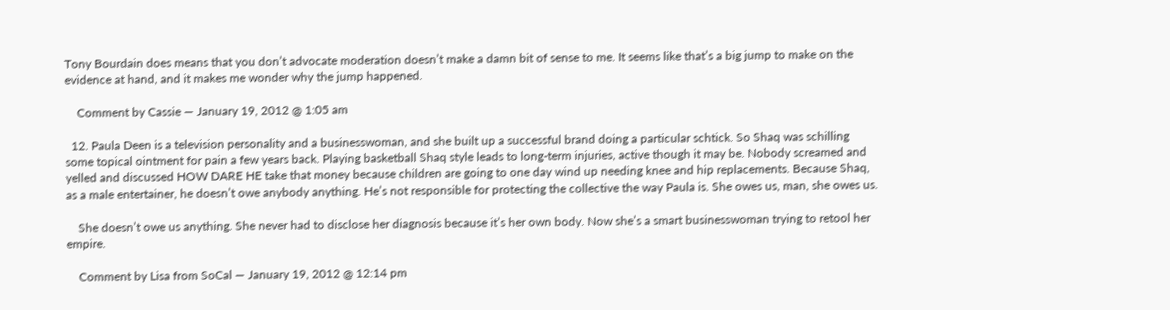Tony Bourdain does means that you don’t advocate moderation doesn’t make a damn bit of sense to me. It seems like that’s a big jump to make on the evidence at hand, and it makes me wonder why the jump happened.

    Comment by Cassie — January 19, 2012 @ 1:05 am

  12. Paula Deen is a television personality and a businesswoman, and she built up a successful brand doing a particular schtick. So Shaq was schilling some topical ointment for pain a few years back. Playing basketball Shaq style leads to long-term injuries, active though it may be. Nobody screamed and yelled and discussed HOW DARE HE take that money because children are going to one day wind up needing knee and hip replacements. Because Shaq, as a male entertainer, he doesn’t owe anybody anything. He’s not responsible for protecting the collective the way Paula is. She owes us, man, she owes us.

    She doesn’t owe us anything. She never had to disclose her diagnosis because it’s her own body. Now she’s a smart businesswoman trying to retool her empire.

    Comment by Lisa from SoCal — January 19, 2012 @ 12:14 pm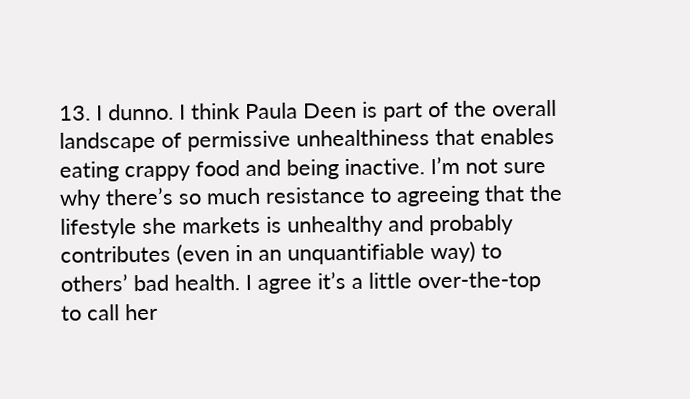13. I dunno. I think Paula Deen is part of the overall landscape of permissive unhealthiness that enables eating crappy food and being inactive. I’m not sure why there’s so much resistance to agreeing that the lifestyle she markets is unhealthy and probably contributes (even in an unquantifiable way) to others’ bad health. I agree it’s a little over-the-top to call her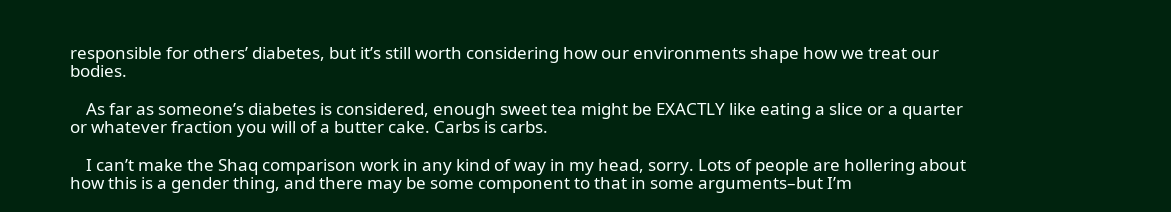responsible for others’ diabetes, but it’s still worth considering how our environments shape how we treat our bodies.

    As far as someone’s diabetes is considered, enough sweet tea might be EXACTLY like eating a slice or a quarter or whatever fraction you will of a butter cake. Carbs is carbs.

    I can’t make the Shaq comparison work in any kind of way in my head, sorry. Lots of people are hollering about how this is a gender thing, and there may be some component to that in some arguments–but I’m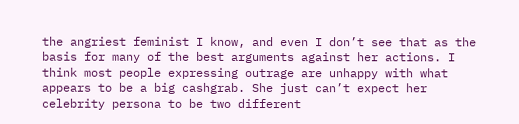the angriest feminist I know, and even I don’t see that as the basis for many of the best arguments against her actions. I think most people expressing outrage are unhappy with what appears to be a big cashgrab. She just can’t expect her celebrity persona to be two different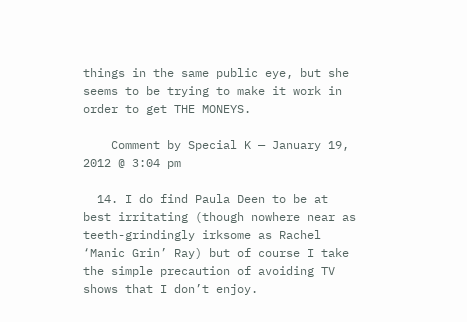things in the same public eye, but she seems to be trying to make it work in order to get THE MONEYS.

    Comment by Special K — January 19, 2012 @ 3:04 pm

  14. I do find Paula Deen to be at best irritating (though nowhere near as teeth-grindingly irksome as Rachel ‘Manic Grin’ Ray) but of course I take the simple precaution of avoiding TV shows that I don’t enjoy.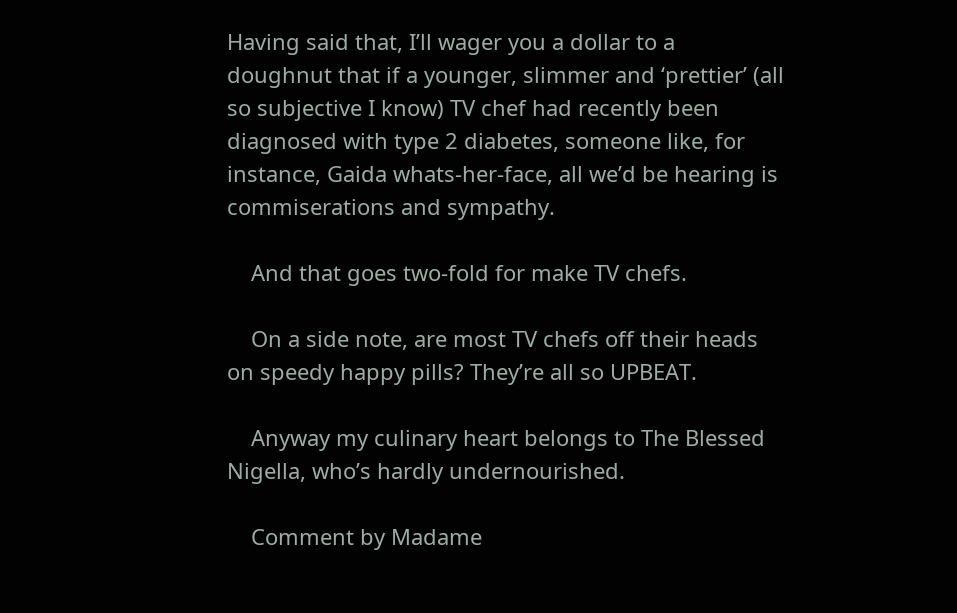Having said that, I’ll wager you a dollar to a doughnut that if a younger, slimmer and ‘prettier’ (all so subjective I know) TV chef had recently been diagnosed with type 2 diabetes, someone like, for instance, Gaida whats-her-face, all we’d be hearing is commiserations and sympathy.

    And that goes two-fold for make TV chefs.

    On a side note, are most TV chefs off their heads on speedy happy pills? They’re all so UPBEAT.

    Anyway my culinary heart belongs to The Blessed Nigella, who’s hardly undernourished.

    Comment by Madame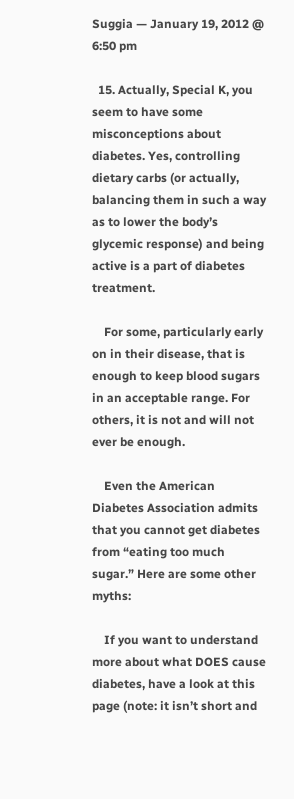Suggia — January 19, 2012 @ 6:50 pm

  15. Actually, Special K, you seem to have some misconceptions about diabetes. Yes, controlling dietary carbs (or actually, balancing them in such a way as to lower the body’s glycemic response) and being active is a part of diabetes treatment.

    For some, particularly early on in their disease, that is enough to keep blood sugars in an acceptable range. For others, it is not and will not ever be enough.

    Even the American Diabetes Association admits that you cannot get diabetes from “eating too much sugar.” Here are some other myths:

    If you want to understand more about what DOES cause diabetes, have a look at this page (note: it isn’t short and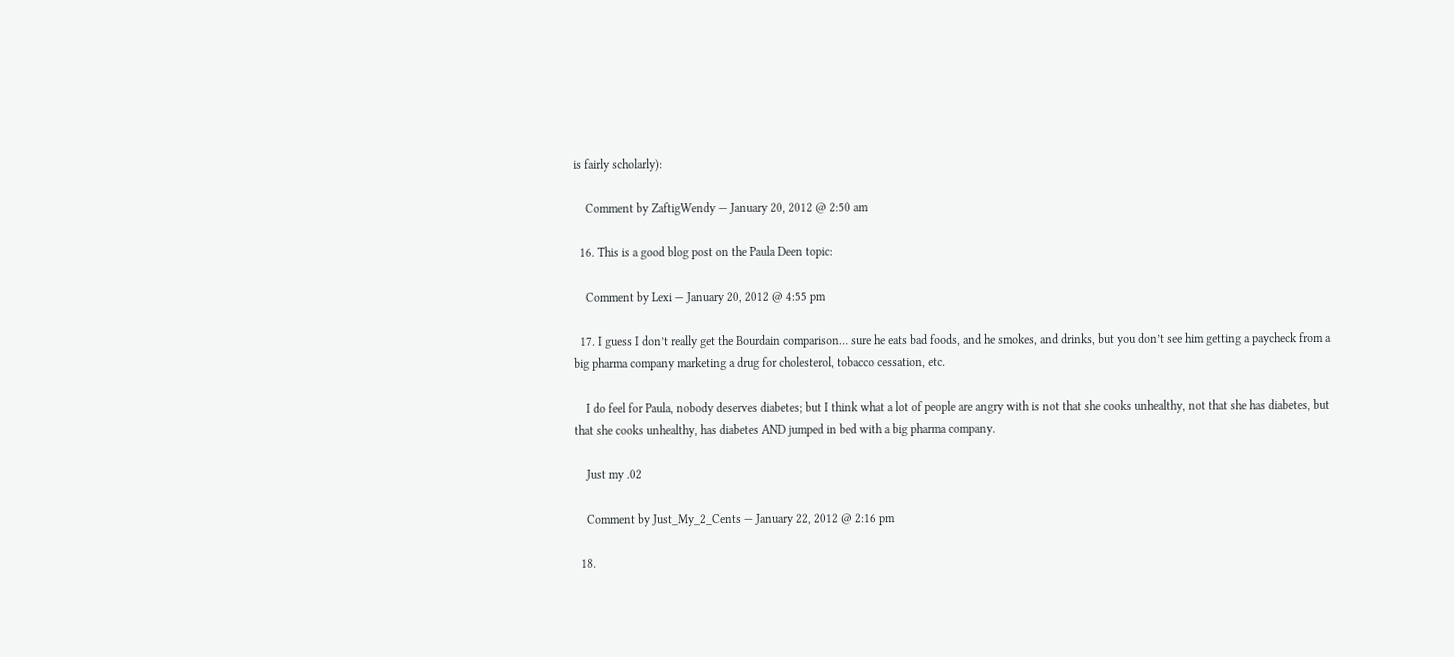is fairly scholarly):

    Comment by ZaftigWendy — January 20, 2012 @ 2:50 am

  16. This is a good blog post on the Paula Deen topic:

    Comment by Lexi — January 20, 2012 @ 4:55 pm

  17. I guess I don’t really get the Bourdain comparison… sure he eats bad foods, and he smokes, and drinks, but you don’t see him getting a paycheck from a big pharma company marketing a drug for cholesterol, tobacco cessation, etc.

    I do feel for Paula, nobody deserves diabetes; but I think what a lot of people are angry with is not that she cooks unhealthy, not that she has diabetes, but that she cooks unhealthy, has diabetes AND jumped in bed with a big pharma company.

    Just my .02

    Comment by Just_My_2_Cents — January 22, 2012 @ 2:16 pm

  18.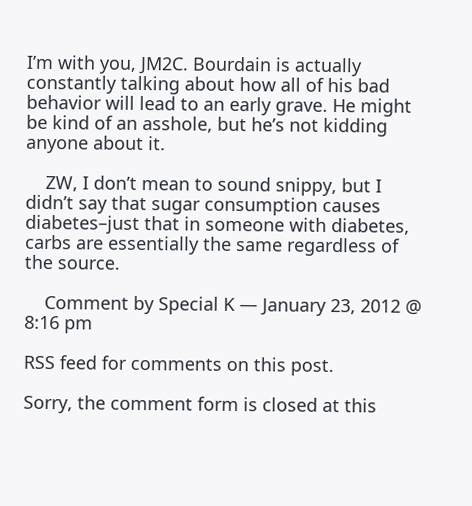I’m with you, JM2C. Bourdain is actually constantly talking about how all of his bad behavior will lead to an early grave. He might be kind of an asshole, but he’s not kidding anyone about it.

    ZW, I don’t mean to sound snippy, but I didn’t say that sugar consumption causes diabetes–just that in someone with diabetes, carbs are essentially the same regardless of the source.

    Comment by Special K — January 23, 2012 @ 8:16 pm

RSS feed for comments on this post.

Sorry, the comment form is closed at this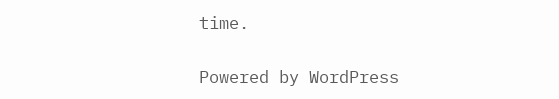time.

Powered by WordPress